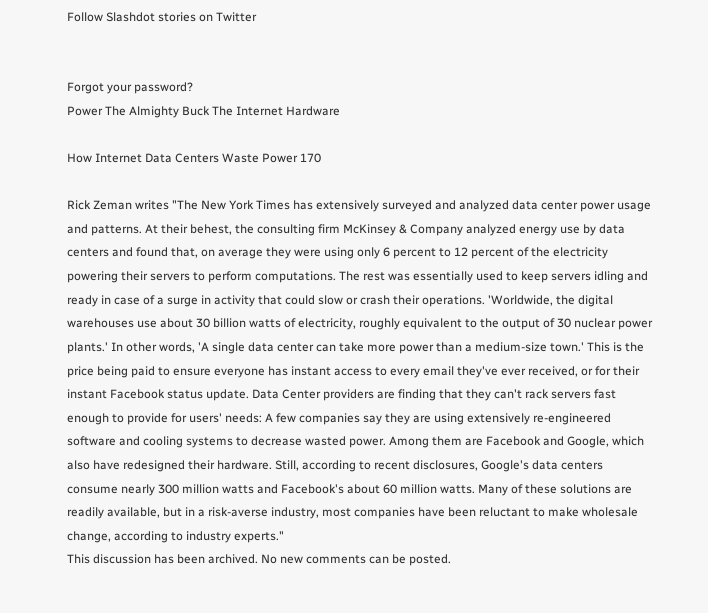Follow Slashdot stories on Twitter


Forgot your password?
Power The Almighty Buck The Internet Hardware

How Internet Data Centers Waste Power 170

Rick Zeman writes "The New York Times has extensively surveyed and analyzed data center power usage and patterns. At their behest, the consulting firm McKinsey & Company analyzed energy use by data centers and found that, on average they were using only 6 percent to 12 percent of the electricity powering their servers to perform computations. The rest was essentially used to keep servers idling and ready in case of a surge in activity that could slow or crash their operations. 'Worldwide, the digital warehouses use about 30 billion watts of electricity, roughly equivalent to the output of 30 nuclear power plants.' In other words, 'A single data center can take more power than a medium-size town.' This is the price being paid to ensure everyone has instant access to every email they've ever received, or for their instant Facebook status update. Data Center providers are finding that they can't rack servers fast enough to provide for users' needs: A few companies say they are using extensively re-engineered software and cooling systems to decrease wasted power. Among them are Facebook and Google, which also have redesigned their hardware. Still, according to recent disclosures, Google's data centers consume nearly 300 million watts and Facebook's about 60 million watts. Many of these solutions are readily available, but in a risk-averse industry, most companies have been reluctant to make wholesale change, according to industry experts."
This discussion has been archived. No new comments can be posted.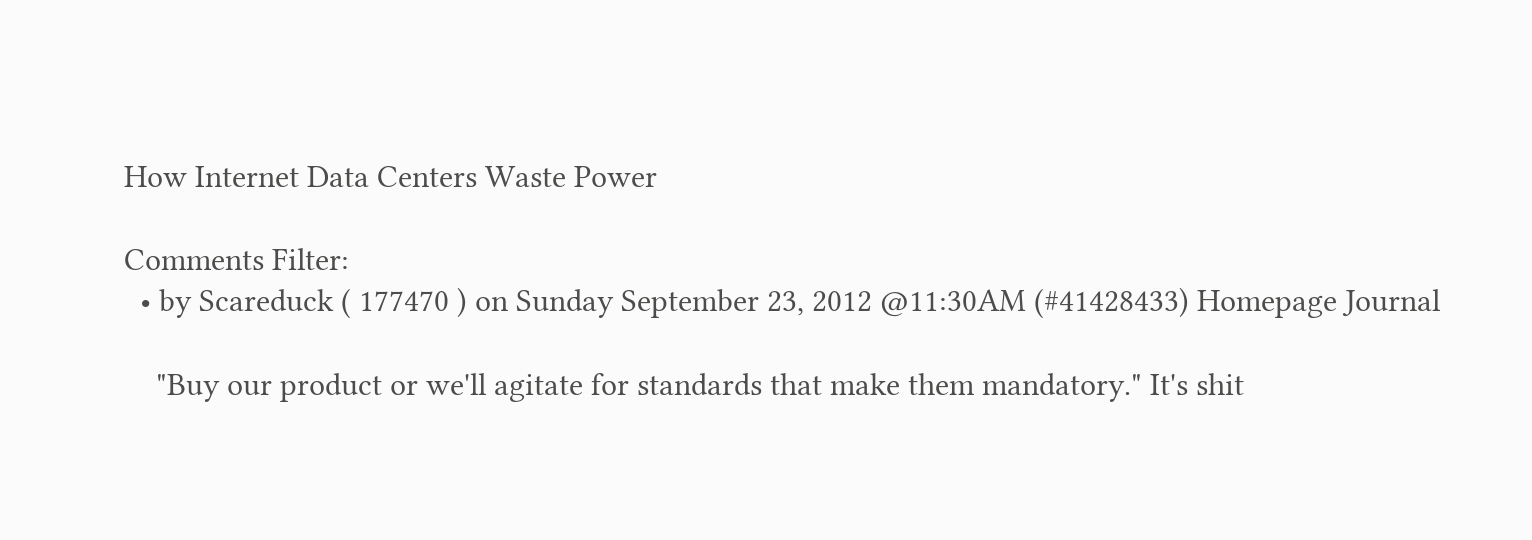How Internet Data Centers Waste Power

Comments Filter:
  • by Scareduck ( 177470 ) on Sunday September 23, 2012 @11:30AM (#41428433) Homepage Journal

    "Buy our product or we'll agitate for standards that make them mandatory." It's shit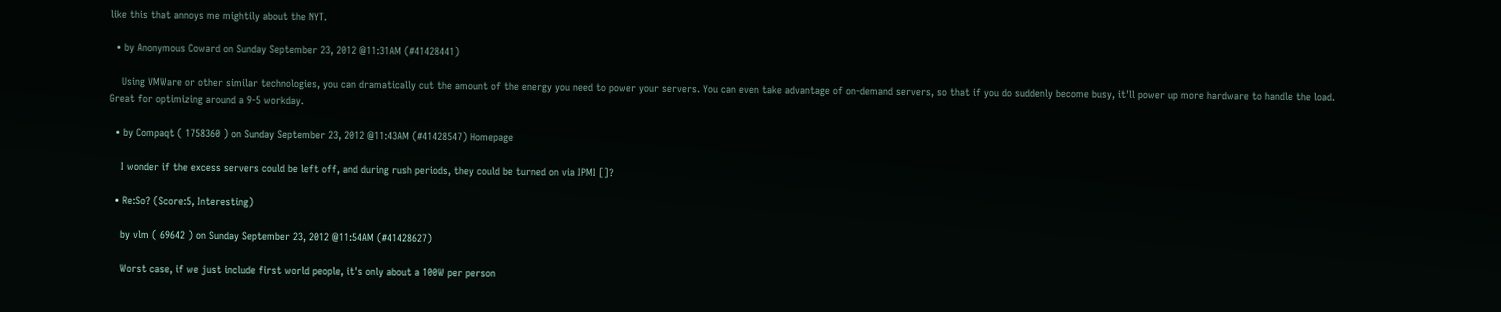like this that annoys me mightily about the NYT.

  • by Anonymous Coward on Sunday September 23, 2012 @11:31AM (#41428441)

    Using VMWare or other similar technologies, you can dramatically cut the amount of the energy you need to power your servers. You can even take advantage of on-demand servers, so that if you do suddenly become busy, it'll power up more hardware to handle the load. Great for optimizing around a 9-5 workday.

  • by Compaqt ( 1758360 ) on Sunday September 23, 2012 @11:43AM (#41428547) Homepage

    I wonder if the excess servers could be left off, and during rush periods, they could be turned on via IPMI []?

  • Re:So? (Score:5, Interesting)

    by vlm ( 69642 ) on Sunday September 23, 2012 @11:54AM (#41428627)

    Worst case, if we just include first world people, it's only about a 100W per person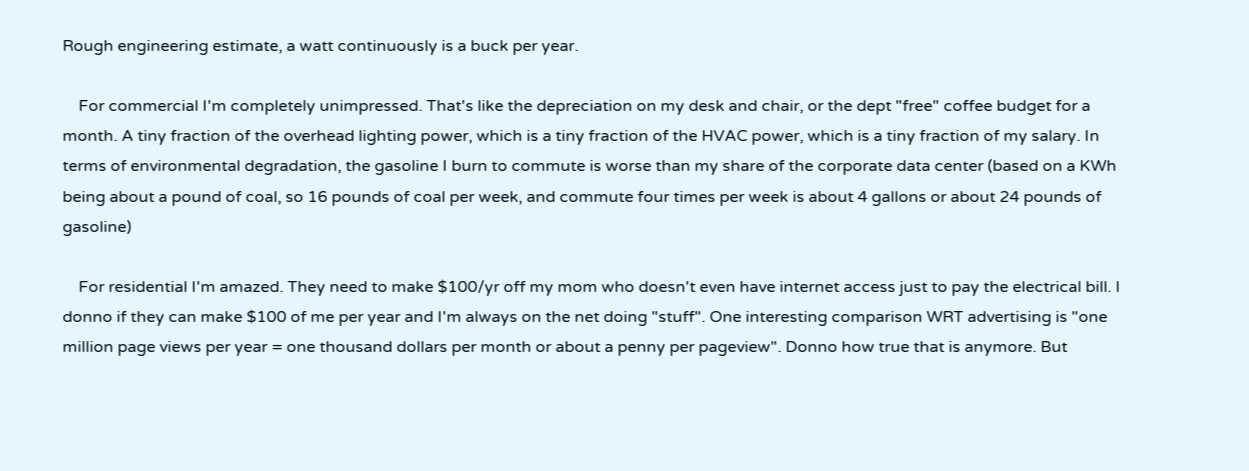Rough engineering estimate, a watt continuously is a buck per year.

    For commercial I'm completely unimpressed. That's like the depreciation on my desk and chair, or the dept "free" coffee budget for a month. A tiny fraction of the overhead lighting power, which is a tiny fraction of the HVAC power, which is a tiny fraction of my salary. In terms of environmental degradation, the gasoline I burn to commute is worse than my share of the corporate data center (based on a KWh being about a pound of coal, so 16 pounds of coal per week, and commute four times per week is about 4 gallons or about 24 pounds of gasoline)

    For residential I'm amazed. They need to make $100/yr off my mom who doesn't even have internet access just to pay the electrical bill. I donno if they can make $100 of me per year and I'm always on the net doing "stuff". One interesting comparison WRT advertising is "one million page views per year = one thousand dollars per month or about a penny per pageview". Donno how true that is anymore. But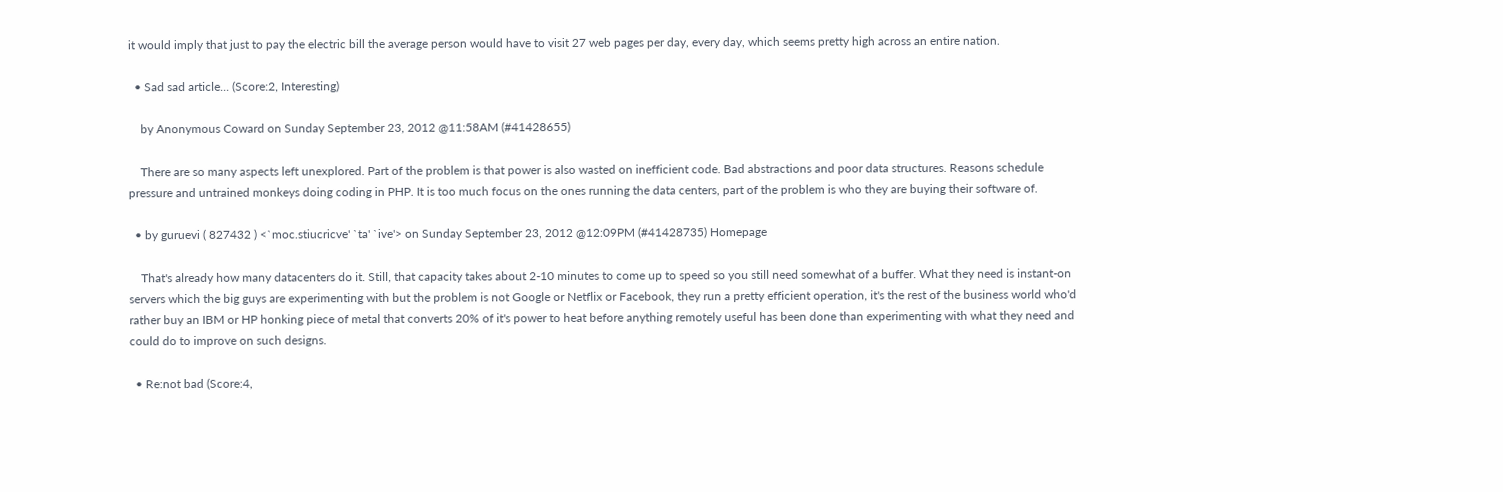it would imply that just to pay the electric bill the average person would have to visit 27 web pages per day, every day, which seems pretty high across an entire nation.

  • Sad sad article... (Score:2, Interesting)

    by Anonymous Coward on Sunday September 23, 2012 @11:58AM (#41428655)

    There are so many aspects left unexplored. Part of the problem is that power is also wasted on inefficient code. Bad abstractions and poor data structures. Reasons schedule pressure and untrained monkeys doing coding in PHP. It is too much focus on the ones running the data centers, part of the problem is who they are buying their software of.

  • by guruevi ( 827432 ) <`moc.stiucricve' `ta' `ive'> on Sunday September 23, 2012 @12:09PM (#41428735) Homepage

    That's already how many datacenters do it. Still, that capacity takes about 2-10 minutes to come up to speed so you still need somewhat of a buffer. What they need is instant-on servers which the big guys are experimenting with but the problem is not Google or Netflix or Facebook, they run a pretty efficient operation, it's the rest of the business world who'd rather buy an IBM or HP honking piece of metal that converts 20% of it's power to heat before anything remotely useful has been done than experimenting with what they need and could do to improve on such designs.

  • Re:not bad (Score:4,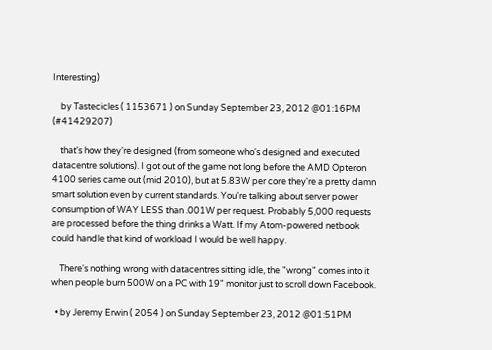Interesting)

    by Tastecicles ( 1153671 ) on Sunday September 23, 2012 @01:16PM (#41429207)

    that's how they're designed (from someone who's designed and executed datacentre solutions). I got out of the game not long before the AMD Opteron 4100 series came out (mid 2010), but at 5.83W per core they're a pretty damn smart solution even by current standards. You're talking about server power consumption of WAY LESS than .001W per request. Probably 5,000 requests are processed before the thing drinks a Watt. If my Atom-powered netbook could handle that kind of workload I would be well happy.

    There's nothing wrong with datacentres sitting idle, the "wrong" comes into it when people burn 500W on a PC with 19" monitor just to scroll down Facebook.

  • by Jeremy Erwin ( 2054 ) on Sunday September 23, 2012 @01:51PM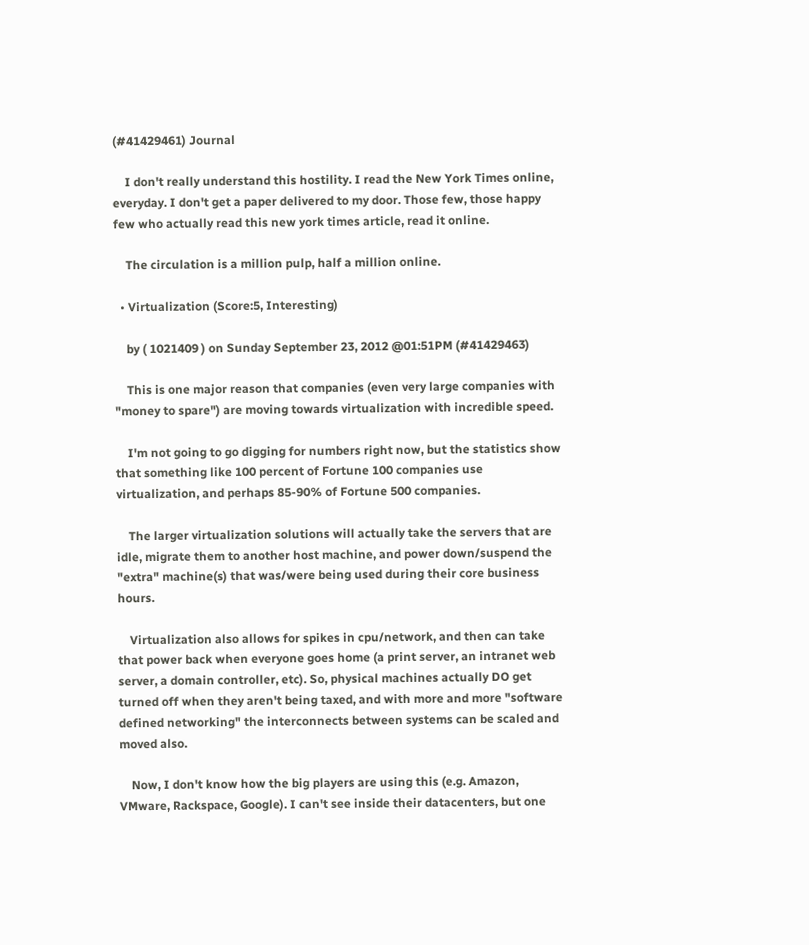(#41429461) Journal

    I don't really understand this hostility. I read the New York Times online, everyday. I don't get a paper delivered to my door. Those few, those happy few who actually read this new york times article, read it online.

    The circulation is a million pulp, half a million online.

  • Virtualization (Score:5, Interesting)

    by ( 1021409 ) on Sunday September 23, 2012 @01:51PM (#41429463)

    This is one major reason that companies (even very large companies with "money to spare") are moving towards virtualization with incredible speed.

    I'm not going to go digging for numbers right now, but the statistics show that something like 100 percent of Fortune 100 companies use virtualization, and perhaps 85-90% of Fortune 500 companies.

    The larger virtualization solutions will actually take the servers that are idle, migrate them to another host machine, and power down/suspend the "extra" machine(s) that was/were being used during their core business hours.

    Virtualization also allows for spikes in cpu/network, and then can take that power back when everyone goes home (a print server, an intranet web server, a domain controller, etc). So, physical machines actually DO get turned off when they aren't being taxed, and with more and more "software defined networking" the interconnects between systems can be scaled and moved also.

    Now, I don't know how the big players are using this (e.g. Amazon, VMware, Rackspace, Google). I can't see inside their datacenters, but one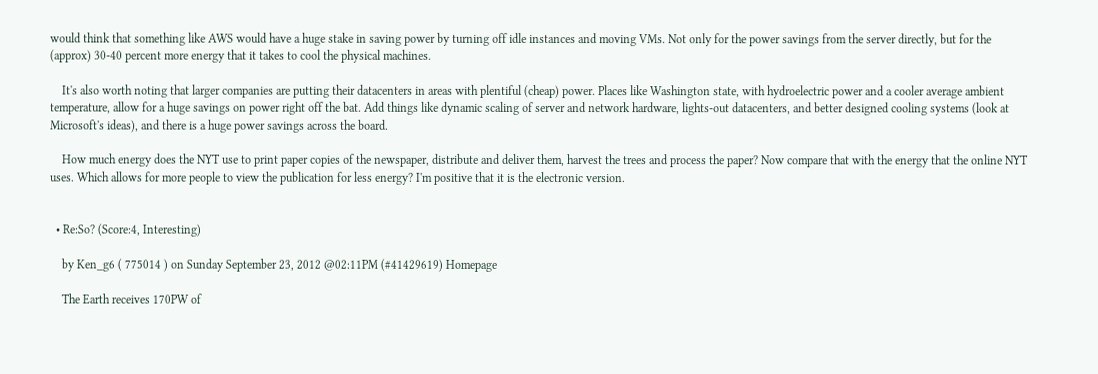would think that something like AWS would have a huge stake in saving power by turning off idle instances and moving VMs. Not only for the power savings from the server directly, but for the (approx) 30-40 percent more energy that it takes to cool the physical machines.

    It's also worth noting that larger companies are putting their datacenters in areas with plentiful (cheap) power. Places like Washington state, with hydroelectric power and a cooler average ambient temperature, allow for a huge savings on power right off the bat. Add things like dynamic scaling of server and network hardware, lights-out datacenters, and better designed cooling systems (look at Microsoft's ideas), and there is a huge power savings across the board.

    How much energy does the NYT use to print paper copies of the newspaper, distribute and deliver them, harvest the trees and process the paper? Now compare that with the energy that the online NYT uses. Which allows for more people to view the publication for less energy? I'm positive that it is the electronic version.


  • Re:So? (Score:4, Interesting)

    by Ken_g6 ( 775014 ) on Sunday September 23, 2012 @02:11PM (#41429619) Homepage

    The Earth receives 170PW of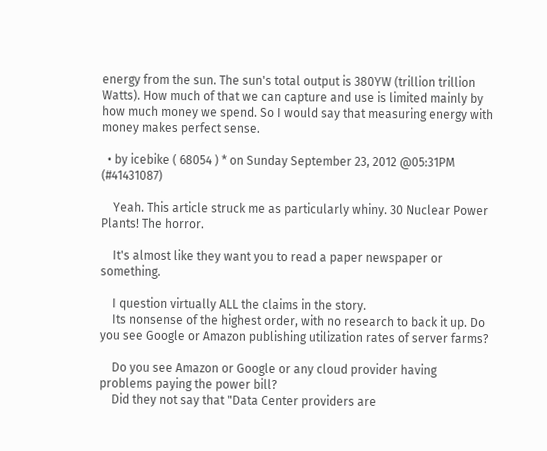energy from the sun. The sun's total output is 380YW (trillion trillion Watts). How much of that we can capture and use is limited mainly by how much money we spend. So I would say that measuring energy with money makes perfect sense.

  • by icebike ( 68054 ) * on Sunday September 23, 2012 @05:31PM (#41431087)

    Yeah. This article struck me as particularly whiny. 30 Nuclear Power Plants! The horror.

    It's almost like they want you to read a paper newspaper or something.

    I question virtually ALL the claims in the story.
    Its nonsense of the highest order, with no research to back it up. Do you see Google or Amazon publishing utilization rates of server farms?

    Do you see Amazon or Google or any cloud provider having problems paying the power bill?
    Did they not say that "Data Center providers are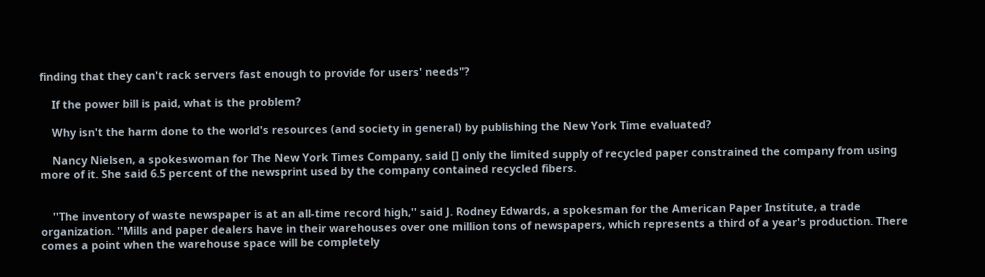finding that they can't rack servers fast enough to provide for users' needs"?

    If the power bill is paid, what is the problem?

    Why isn't the harm done to the world's resources (and society in general) by publishing the New York Time evaluated?

    Nancy Nielsen, a spokeswoman for The New York Times Company, said [] only the limited supply of recycled paper constrained the company from using more of it. She said 6.5 percent of the newsprint used by the company contained recycled fibers.


    ''The inventory of waste newspaper is at an all-time record high,'' said J. Rodney Edwards, a spokesman for the American Paper Institute, a trade organization. ''Mills and paper dealers have in their warehouses over one million tons of newspapers, which represents a third of a year's production. There comes a point when the warehouse space will be completely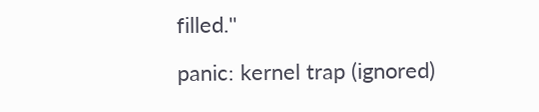filled.''

panic: kernel trap (ignored)